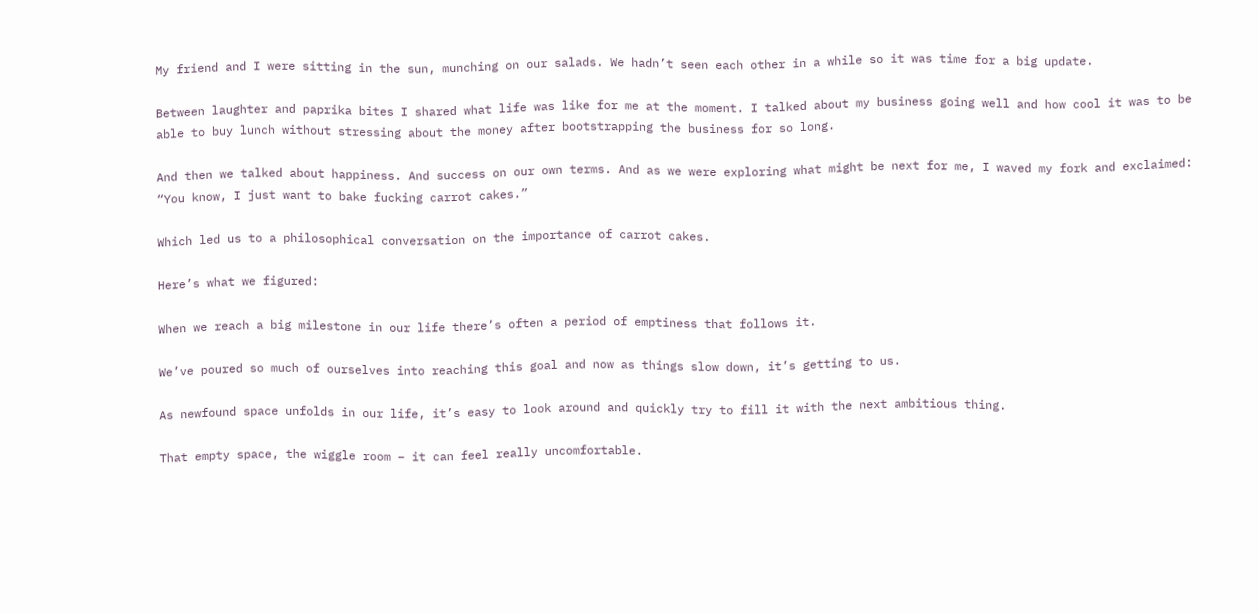My friend and I were sitting in the sun, munching on our salads. We hadn’t seen each other in a while so it was time for a big update.

Between laughter and paprika bites I shared what life was like for me at the moment. I talked about my business going well and how cool it was to be able to buy lunch without stressing about the money after bootstrapping the business for so long.

And then we talked about happiness. And success on our own terms. And as we were exploring what might be next for me, I waved my fork and exclaimed: “You know, I just want to bake fucking carrot cakes.”

Which led us to a philosophical conversation on the importance of carrot cakes.

Here’s what we figured:

When we reach a big milestone in our life there’s often a period of emptiness that follows it.

We’ve poured so much of ourselves into reaching this goal and now as things slow down, it’s getting to us.

As newfound space unfolds in our life, it’s easy to look around and quickly try to fill it with the next ambitious thing.

That empty space, the wiggle room – it can feel really uncomfortable.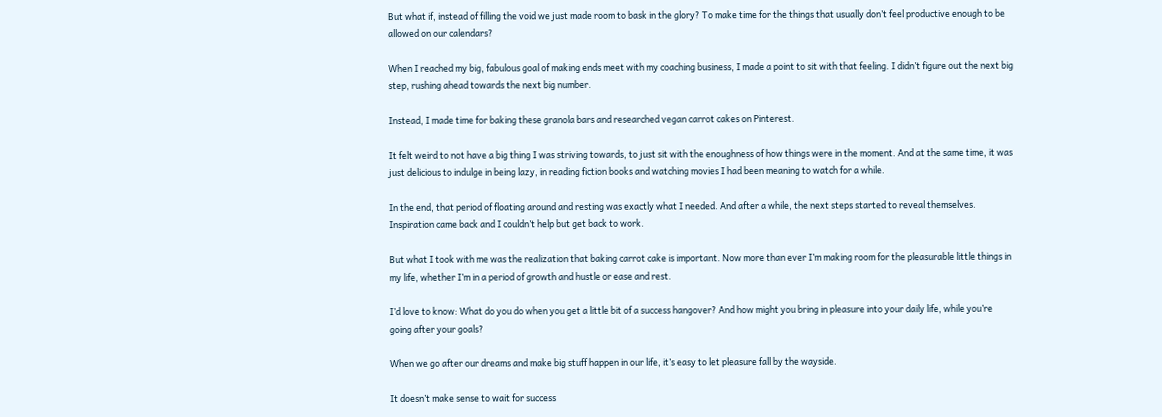But what if, instead of filling the void we just made room to bask in the glory? To make time for the things that usually don’t feel productive enough to be allowed on our calendars?

When I reached my big, fabulous goal of making ends meet with my coaching business, I made a point to sit with that feeling. I didn’t figure out the next big step, rushing ahead towards the next big number.

Instead, I made time for baking these granola bars and researched vegan carrot cakes on Pinterest.

It felt weird to not have a big thing I was striving towards, to just sit with the enoughness of how things were in the moment. And at the same time, it was just delicious to indulge in being lazy, in reading fiction books and watching movies I had been meaning to watch for a while.

In the end, that period of floating around and resting was exactly what I needed. And after a while, the next steps started to reveal themselves. Inspiration came back and I couldn’t help but get back to work.

But what I took with me was the realization that baking carrot cake is important. Now more than ever I’m making room for the pleasurable little things in my life, whether I’m in a period of growth and hustle or ease and rest.

I’d love to know: What do you do when you get a little bit of a success hangover? And how might you bring in pleasure into your daily life, while you’re going after your goals?

When we go after our dreams and make big stuff happen in our life, it’s easy to let pleasure fall by the wayside.

It doesn’t make sense to wait for success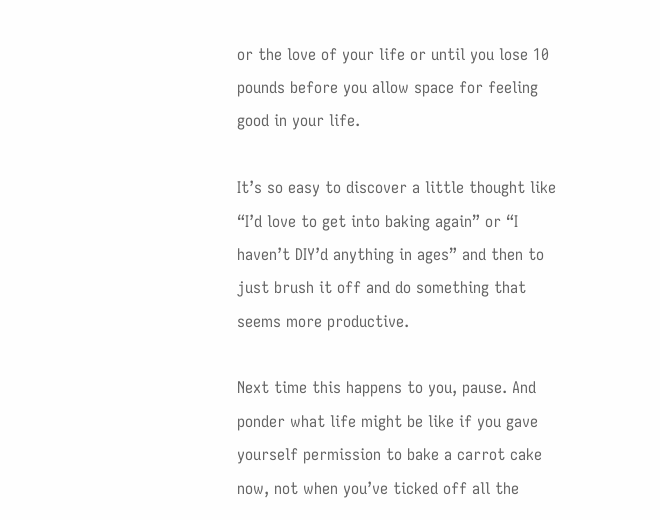or the love of your life or until you lose 10 pounds before you allow space for feeling good in your life.

It’s so easy to discover a little thought like “I’d love to get into baking again” or “I haven’t DIY’d anything in ages” and then to just brush it off and do something that seems more productive.

Next time this happens to you, pause. And ponder what life might be like if you gave yourself permission to bake a carrot cake now, not when you’ve ticked off all the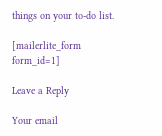things on your to-do list.

[mailerlite_form form_id=1]

Leave a Reply

Your email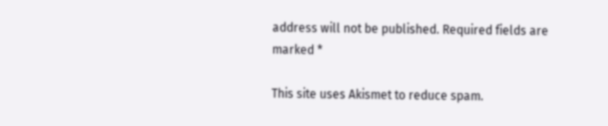address will not be published. Required fields are marked *

This site uses Akismet to reduce spam.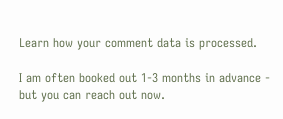Learn how your comment data is processed.

I am often booked out 1-3 months in advance - but you can reach out now.